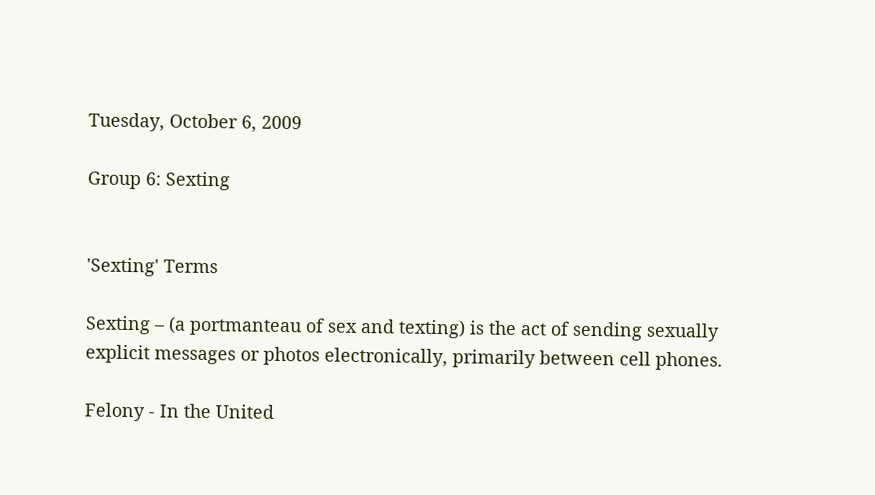Tuesday, October 6, 2009

Group 6: Sexting


'Sexting' Terms

Sexting – (a portmanteau of sex and texting) is the act of sending sexually explicit messages or photos electronically, primarily between cell phones.

Felony - In the United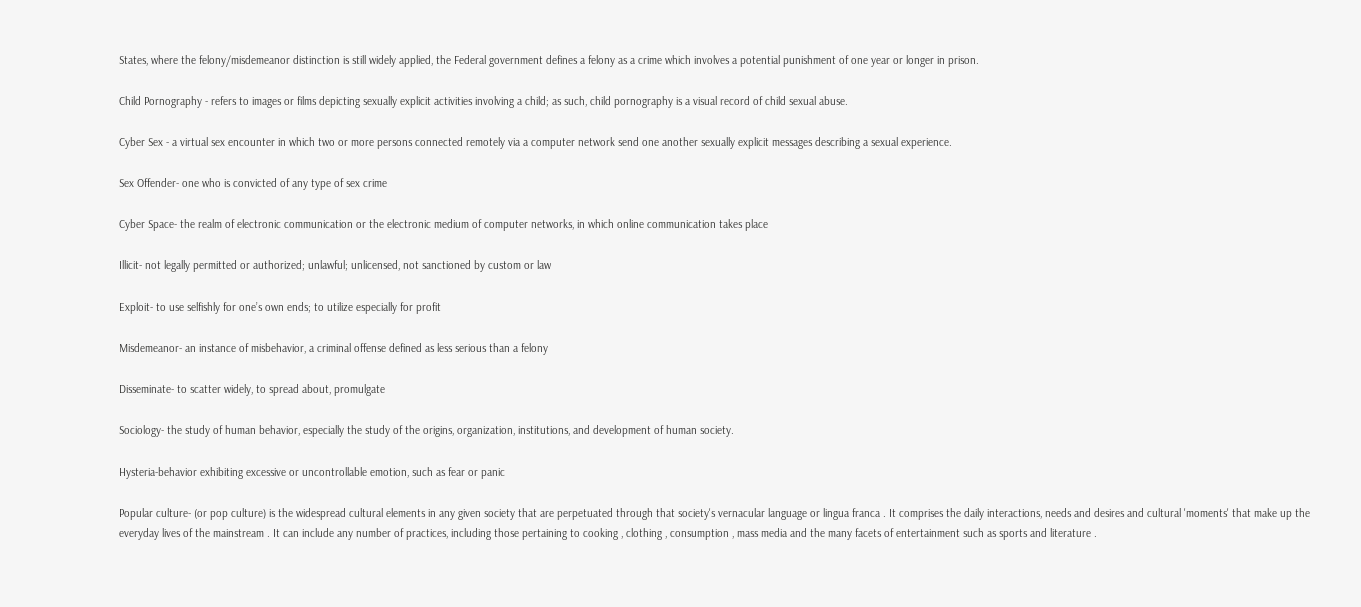States, where the felony/misdemeanor distinction is still widely applied, the Federal government defines a felony as a crime which involves a potential punishment of one year or longer in prison.

Child Pornography - refers to images or films depicting sexually explicit activities involving a child; as such, child pornography is a visual record of child sexual abuse.

Cyber Sex - a virtual sex encounter in which two or more persons connected remotely via a computer network send one another sexually explicit messages describing a sexual experience.

Sex Offender- one who is convicted of any type of sex crime

Cyber Space- the realm of electronic communication or the electronic medium of computer networks, in which online communication takes place

Illicit- not legally permitted or authorized; unlawful; unlicensed, not sanctioned by custom or law

Exploit- to use selfishly for one’s own ends; to utilize especially for profit

Misdemeanor- an instance of misbehavior, a criminal offense defined as less serious than a felony

Disseminate- to scatter widely, to spread about, promulgate

Sociology- the study of human behavior, especially the study of the origins, organization, institutions, and development of human society.

Hysteria-behavior exhibiting excessive or uncontrollable emotion, such as fear or panic

Popular culture- (or pop culture) is the widespread cultural elements in any given society that are perpetuated through that society's vernacular language or lingua franca . It comprises the daily interactions, needs and desires and cultural 'moments' that make up the everyday lives of the mainstream . It can include any number of practices, including those pertaining to cooking , clothing , consumption , mass media and the many facets of entertainment such as sports and literature .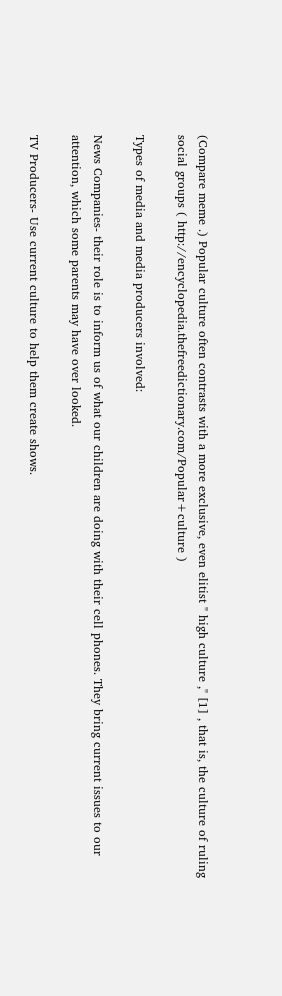(Compare meme .) Popular culture often contrasts with a more exclusive, even elitist " high culture ," [1] , that is, the culture of ruling social groups ( http://encyclopedia.thefreedictionary.com/Popular+culture )

Types of media and media producers involved:

News Companies- their role is to inform us of what our children are doing with their cell phones. They bring current issues to our attention, which some parents may have over looked.

TV Producers- Use current culture to help them create shows.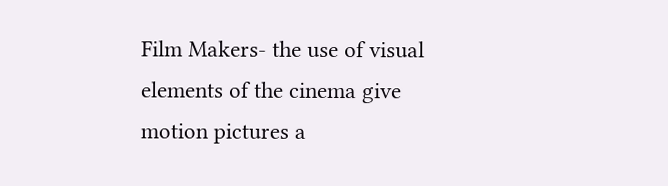Film Makers- the use of visual elements of the cinema give motion pictures a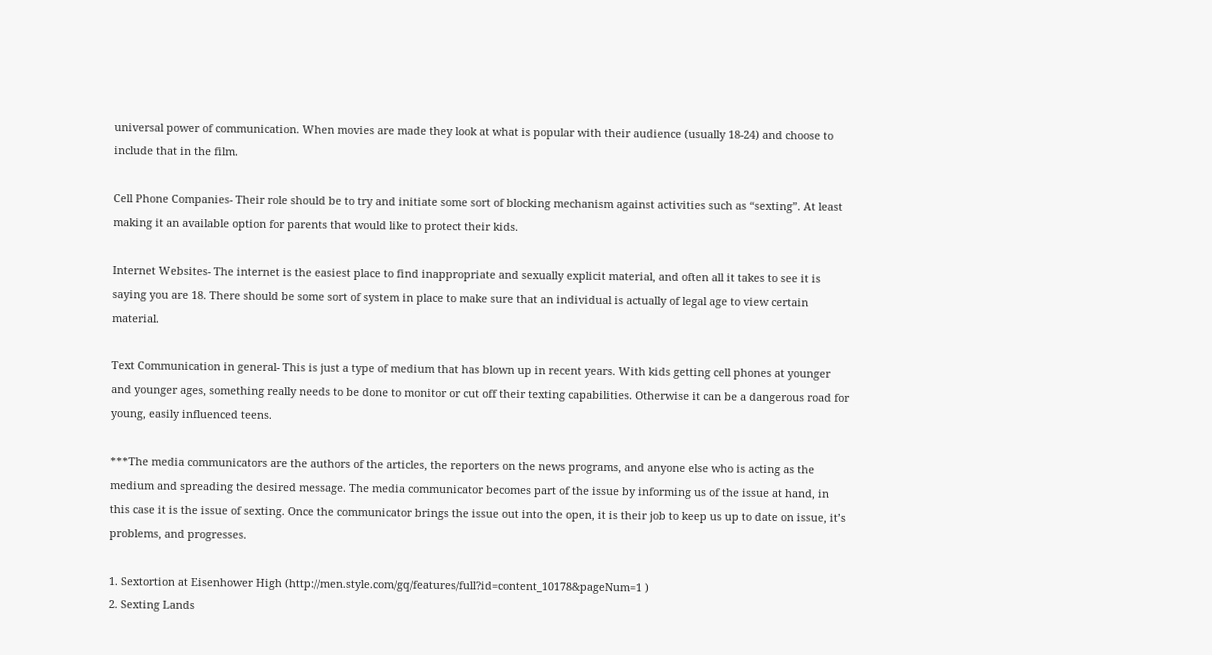universal power of communication. When movies are made they look at what is popular with their audience (usually 18-24) and choose to include that in the film.

Cell Phone Companies- Their role should be to try and initiate some sort of blocking mechanism against activities such as “sexting”. At least making it an available option for parents that would like to protect their kids.

Internet Websites- The internet is the easiest place to find inappropriate and sexually explicit material, and often all it takes to see it is saying you are 18. There should be some sort of system in place to make sure that an individual is actually of legal age to view certain material.

Text Communication in general- This is just a type of medium that has blown up in recent years. With kids getting cell phones at younger and younger ages, something really needs to be done to monitor or cut off their texting capabilities. Otherwise it can be a dangerous road for young, easily influenced teens.

***The media communicators are the authors of the articles, the reporters on the news programs, and anyone else who is acting as the medium and spreading the desired message. The media communicator becomes part of the issue by informing us of the issue at hand, in this case it is the issue of sexting. Once the communicator brings the issue out into the open, it is their job to keep us up to date on issue, it’s problems, and progresses.

1. Sextortion at Eisenhower High (http://men.style.com/gq/features/full?id=content_10178&pageNum=1 )
2. Sexting Lands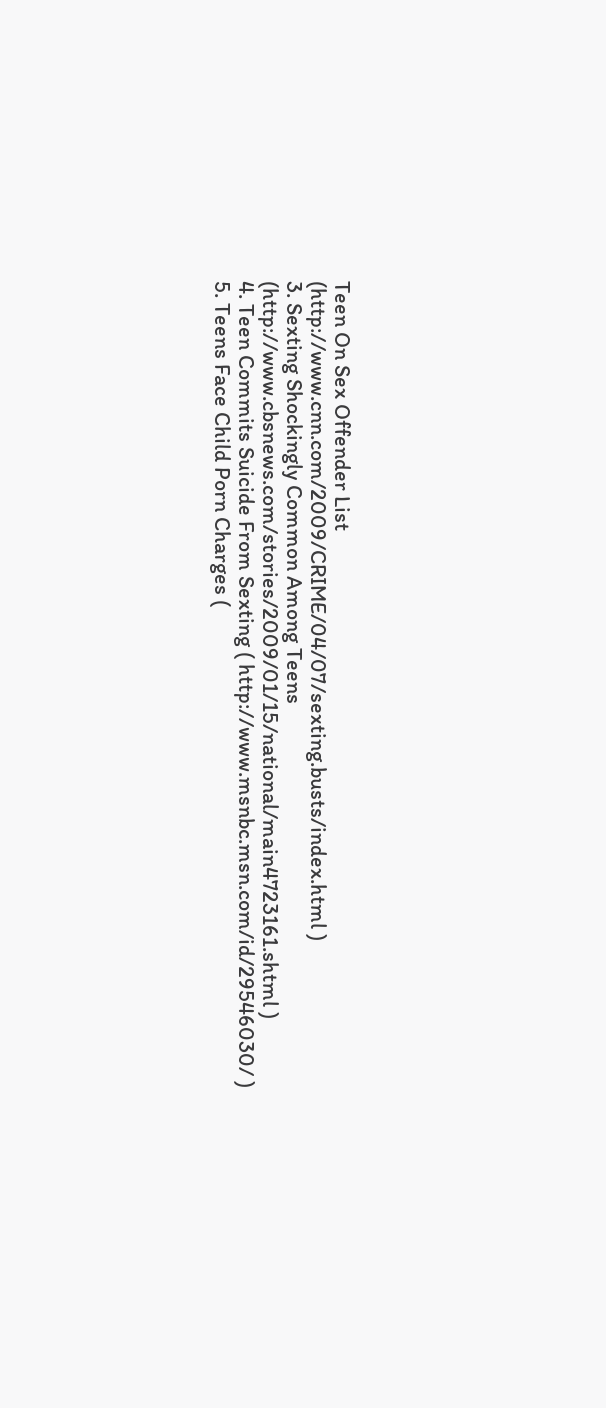Teen On Sex Offender List (http://www.cnn.com/2009/CRIME/04/07/sexting.busts/index.html )
3. Sexting Shockingly Common Among Teens (http://www.cbsnews.com/stories/2009/01/15/national/main4723161.shtml )
4. Teen Commits Suicide From Sexting ( http://www.msnbc.msn.com/id/29546030/ )
5. Teens Face Child Porn Charges (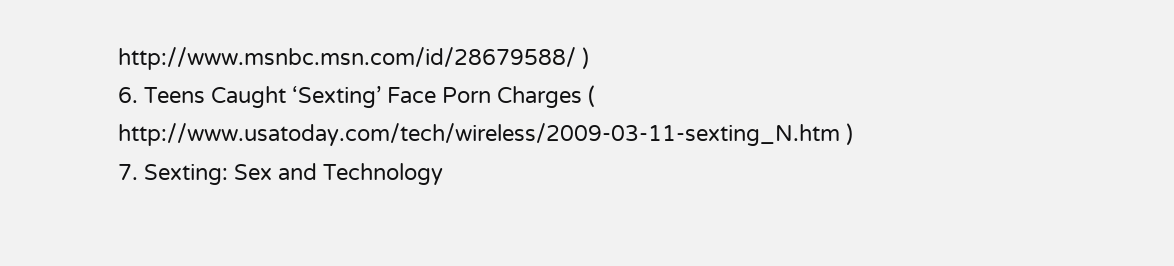http://www.msnbc.msn.com/id/28679588/ )
6. Teens Caught ‘Sexting’ Face Porn Charges (
http://www.usatoday.com/tech/wireless/2009-03-11-sexting_N.htm )
7. Sexting: Sex and Technology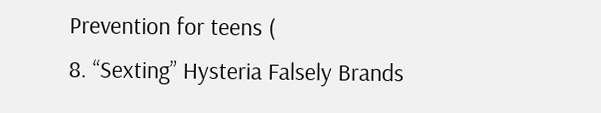Prevention for teens (
8. “Sexting” Hysteria Falsely Brands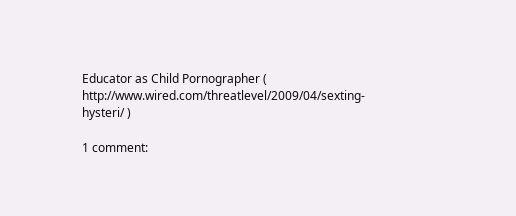Educator as Child Pornographer (
http://www.wired.com/threatlevel/2009/04/sexting-hysteri/ )

1 comment: